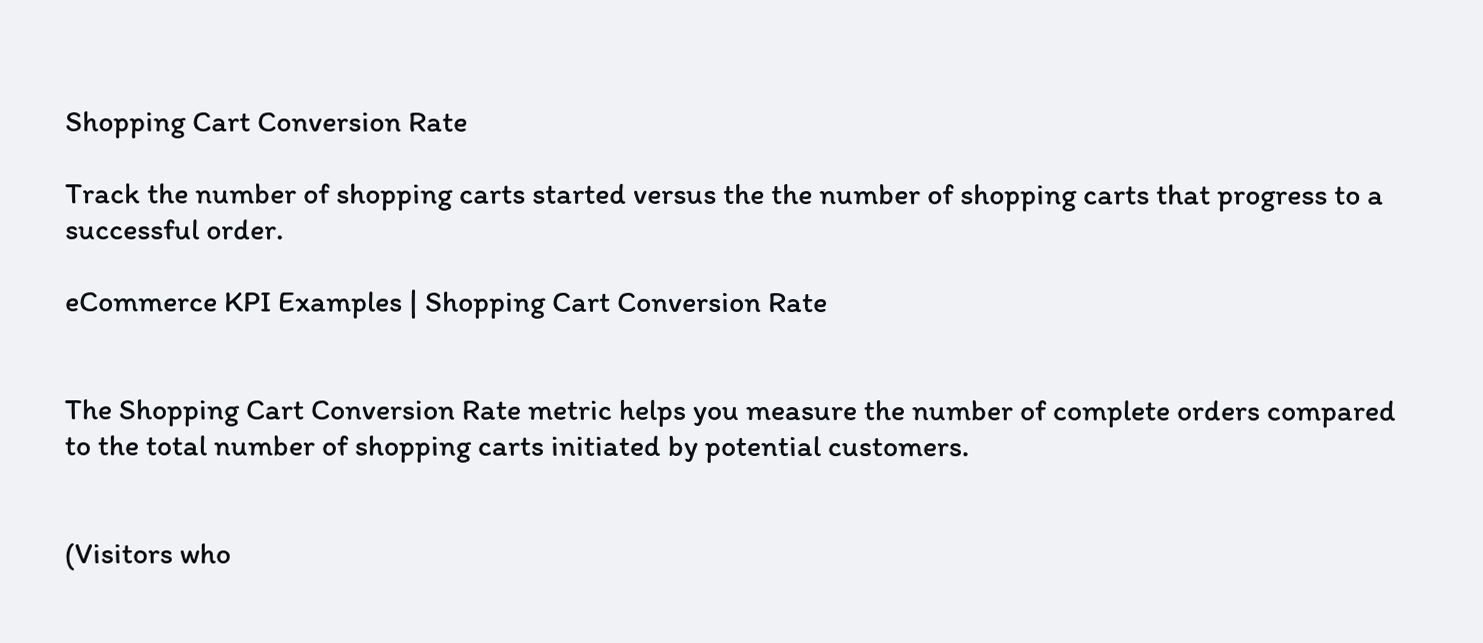Shopping Cart Conversion Rate

Track the number of shopping carts started versus the the number of shopping carts that progress to a successful order.

eCommerce KPI Examples | Shopping Cart Conversion Rate


The Shopping Cart Conversion Rate metric helps you measure the number of complete orders compared to the total number of shopping carts initiated by potential customers.


(Visitors who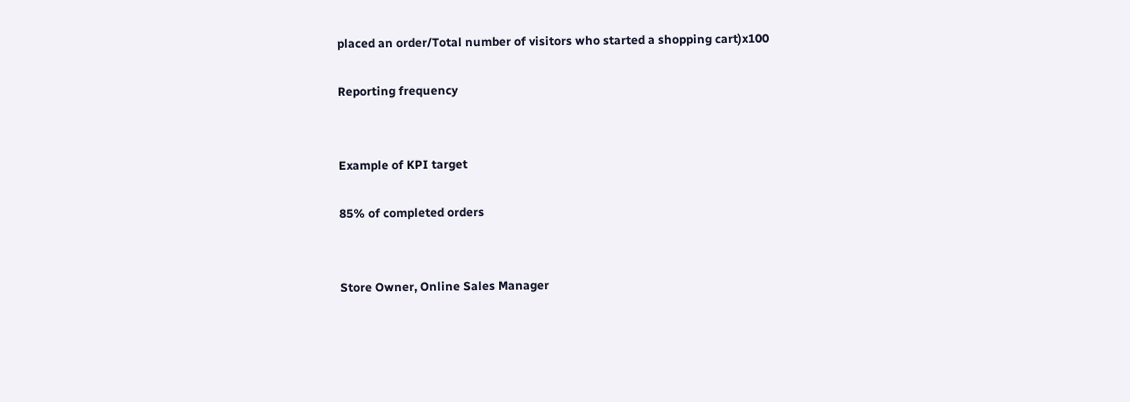placed an order/Total number of visitors who started a shopping cart)x100

Reporting frequency


Example of KPI target

85% of completed orders


Store Owner, Online Sales Manager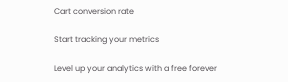Cart conversion rate

Start tracking your metrics

Level up your analytics with a free forever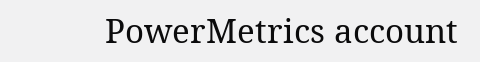PowerMetrics account